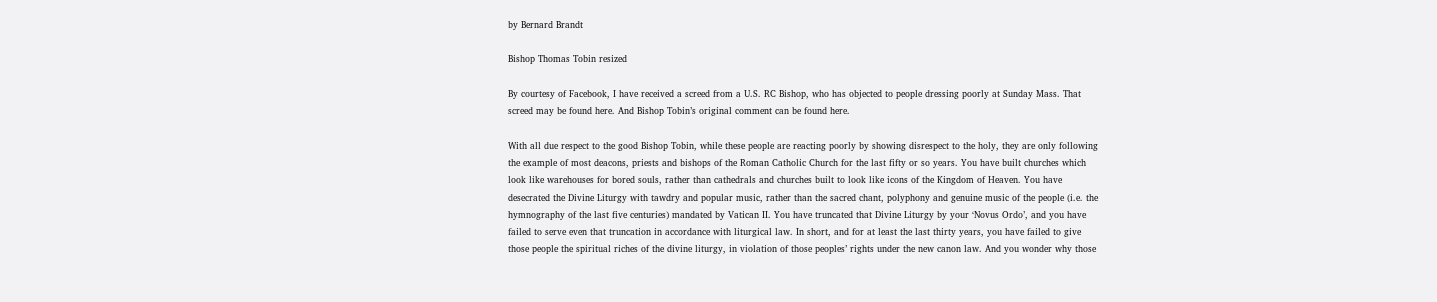by Bernard Brandt

Bishop Thomas Tobin resized

By courtesy of Facebook, I have received a screed from a U.S. RC Bishop, who has objected to people dressing poorly at Sunday Mass. That screed may be found here. And Bishop Tobin’s original comment can be found here.

With all due respect to the good Bishop Tobin, while these people are reacting poorly by showing disrespect to the holy, they are only following the example of most deacons, priests and bishops of the Roman Catholic Church for the last fifty or so years. You have built churches which look like warehouses for bored souls, rather than cathedrals and churches built to look like icons of the Kingdom of Heaven. You have desecrated the Divine Liturgy with tawdry and popular music, rather than the sacred chant, polyphony and genuine music of the people (i.e. the hymnography of the last five centuries) mandated by Vatican II. You have truncated that Divine Liturgy by your ‘Novus Ordo’, and you have failed to serve even that truncation in accordance with liturgical law. In short, and for at least the last thirty years, you have failed to give those people the spiritual riches of the divine liturgy, in violation of those peoples’ rights under the new canon law. And you wonder why those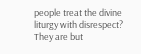people treat the divine liturgy with disrespect? They are but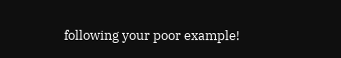following your poor example!